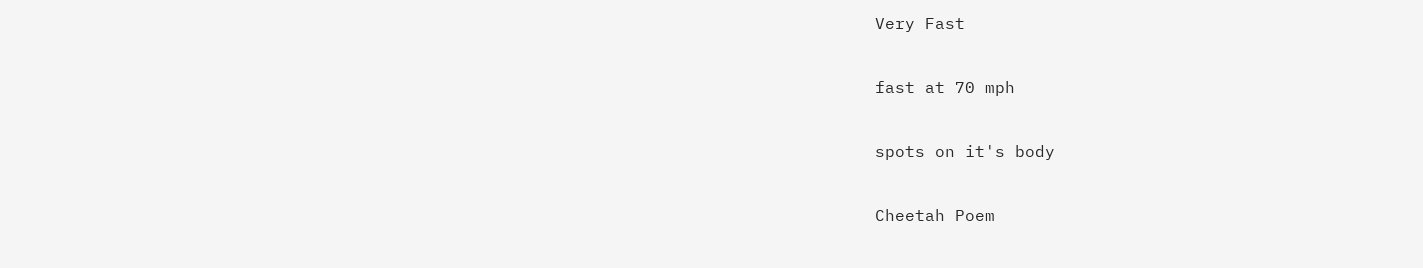Very Fast

fast at 70 mph

spots on it's body

Cheetah Poem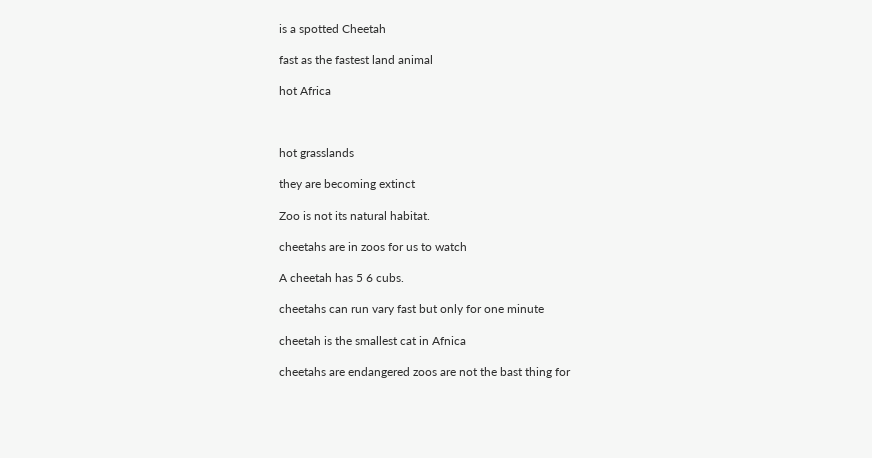is a spotted Cheetah

fast as the fastest land animal

hot Africa



hot grasslands

they are becoming extinct

Zoo is not its natural habitat.

cheetahs are in zoos for us to watch

A cheetah has 5 6 cubs.

cheetahs can run vary fast but only for one minute

cheetah is the smallest cat in Afnica

cheetahs are endangered zoos are not the bast thing for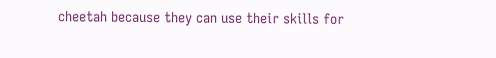cheetah because they can use their skills for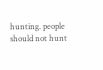hunting. people should not hunt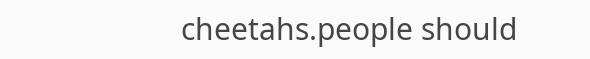cheetahs.people should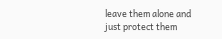leave them alone and just protect them